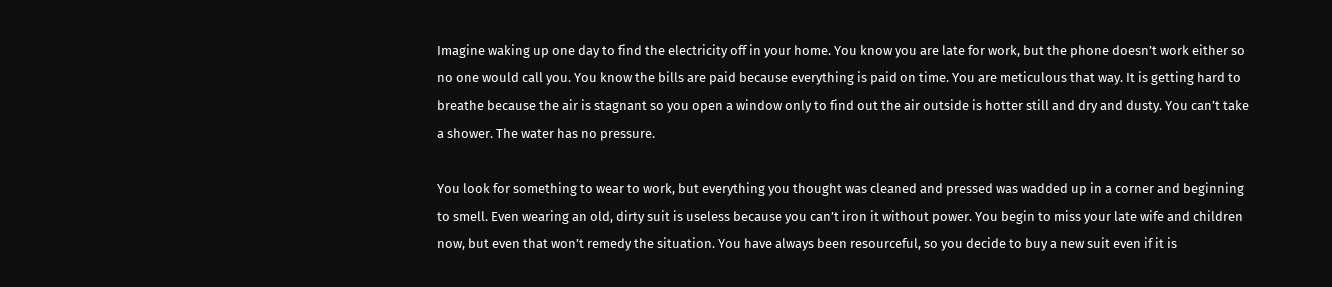Imagine waking up one day to find the electricity off in your home. You know you are late for work, but the phone doesn’t work either so no one would call you. You know the bills are paid because everything is paid on time. You are meticulous that way. It is getting hard to breathe because the air is stagnant so you open a window only to find out the air outside is hotter still and dry and dusty. You can’t take a shower. The water has no pressure.

You look for something to wear to work, but everything you thought was cleaned and pressed was wadded up in a corner and beginning to smell. Even wearing an old, dirty suit is useless because you can’t iron it without power. You begin to miss your late wife and children now, but even that won’t remedy the situation. You have always been resourceful, so you decide to buy a new suit even if it is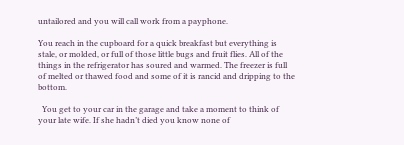untailored and you will call work from a payphone.

You reach in the cupboard for a quick breakfast but everything is stale, or molded, or full of those little bugs and fruit flies. All of the things in the refrigerator has soured and warmed. The freezer is full of melted or thawed food and some of it is rancid and dripping to the bottom.

  You get to your car in the garage and take a moment to think of your late wife. If she hadn’t died you know none of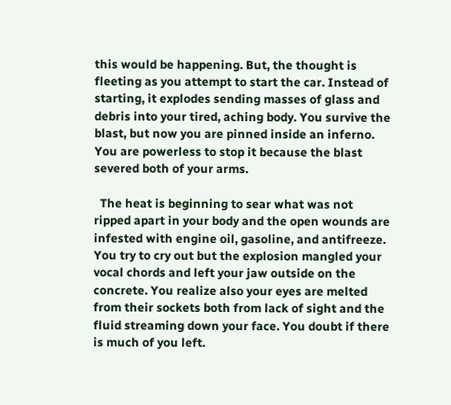this would be happening. But, the thought is fleeting as you attempt to start the car. Instead of starting, it explodes sending masses of glass and debris into your tired, aching body. You survive the blast, but now you are pinned inside an inferno. You are powerless to stop it because the blast severed both of your arms.

  The heat is beginning to sear what was not ripped apart in your body and the open wounds are infested with engine oil, gasoline, and antifreeze. You try to cry out but the explosion mangled your vocal chords and left your jaw outside on the concrete. You realize also your eyes are melted from their sockets both from lack of sight and the fluid streaming down your face. You doubt if there is much of you left.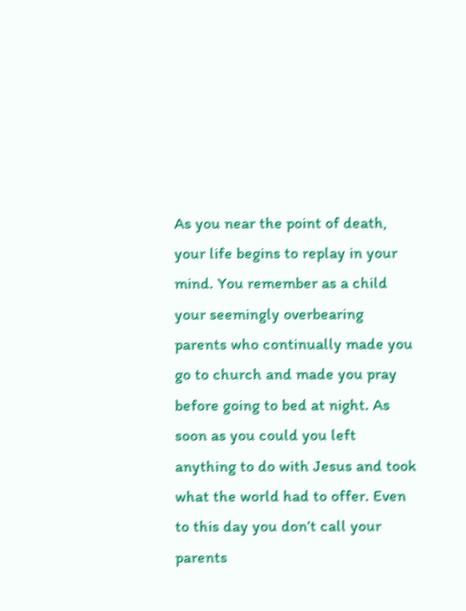As you near the point of death, your life begins to replay in your mind. You remember as a child your seemingly overbearing parents who continually made you go to church and made you pray before going to bed at night. As soon as you could you left anything to do with Jesus and took what the world had to offer. Even to this day you don’t call your parents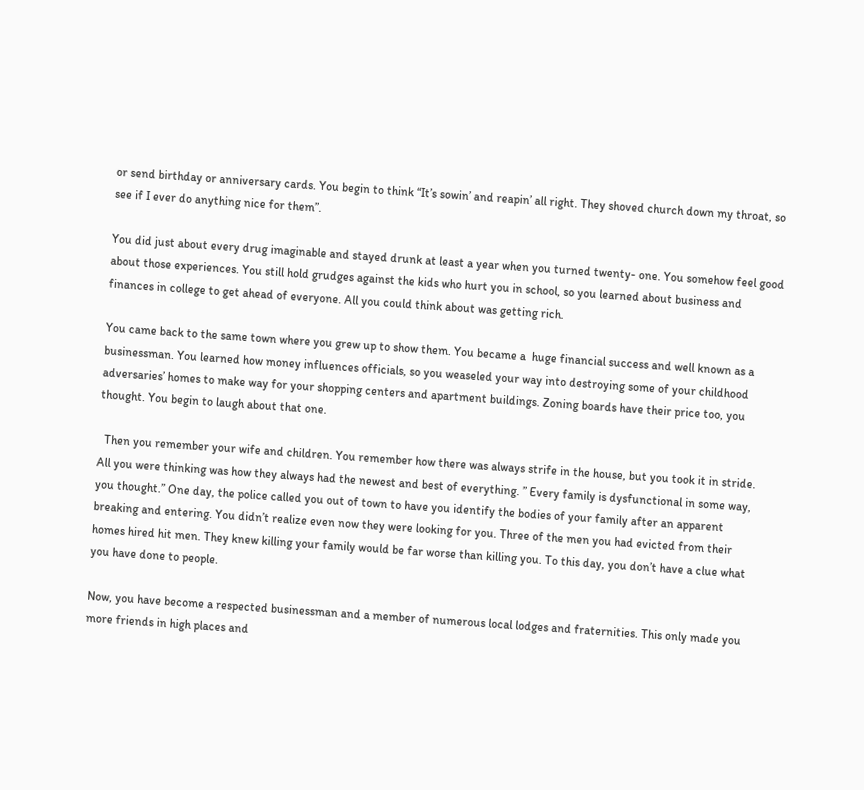or send birthday or anniversary cards. You begin to think “It’s sowin’ and reapin’ all right. They shoved church down my throat, so see if I ever do anything nice for them”.

You did just about every drug imaginable and stayed drunk at least a year when you turned twenty- one. You somehow feel good about those experiences. You still hold grudges against the kids who hurt you in school, so you learned about business and finances in college to get ahead of everyone. All you could think about was getting rich.

You came back to the same town where you grew up to show them. You became a  huge financial success and well known as a businessman. You learned how money influences officials, so you weaseled your way into destroying some of your childhood adversaries’ homes to make way for your shopping centers and apartment buildings. Zoning boards have their price too, you thought. You begin to laugh about that one.

  Then you remember your wife and children. You remember how there was always strife in the house, but you took it in stride. All you were thinking was how they always had the newest and best of everything. ” Every family is dysfunctional in some way, you thought.” One day, the police called you out of town to have you identify the bodies of your family after an apparent breaking and entering. You didn’t realize even now they were looking for you. Three of the men you had evicted from their homes hired hit men. They knew killing your family would be far worse than killing you. To this day, you don’t have a clue what you have done to people.

Now, you have become a respected businessman and a member of numerous local lodges and fraternities. This only made you more friends in high places and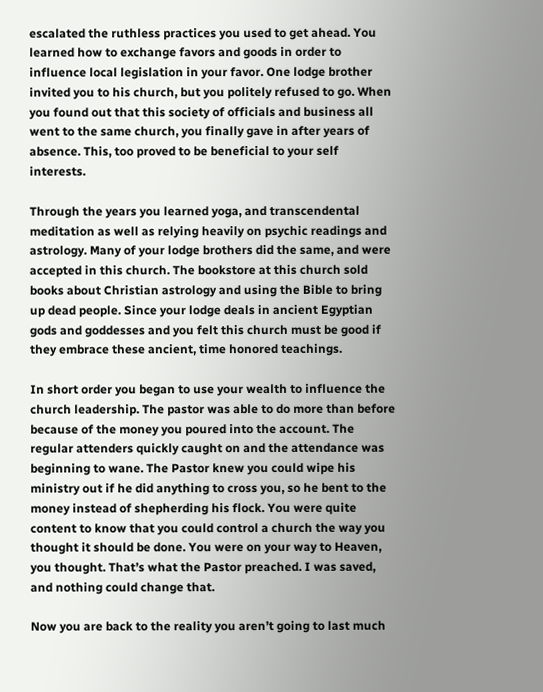escalated the ruthless practices you used to get ahead. You learned how to exchange favors and goods in order to influence local legislation in your favor. One lodge brother invited you to his church, but you politely refused to go. When you found out that this society of officials and business all went to the same church, you finally gave in after years of absence. This, too proved to be beneficial to your self interests.

Through the years you learned yoga, and transcendental meditation as well as relying heavily on psychic readings and astrology. Many of your lodge brothers did the same, and were accepted in this church. The bookstore at this church sold books about Christian astrology and using the Bible to bring up dead people. Since your lodge deals in ancient Egyptian gods and goddesses and you felt this church must be good if they embrace these ancient, time honored teachings.

In short order you began to use your wealth to influence the church leadership. The pastor was able to do more than before because of the money you poured into the account. The regular attenders quickly caught on and the attendance was beginning to wane. The Pastor knew you could wipe his ministry out if he did anything to cross you, so he bent to the money instead of shepherding his flock. You were quite content to know that you could control a church the way you thought it should be done. You were on your way to Heaven, you thought. That’s what the Pastor preached. I was saved, and nothing could change that.

Now you are back to the reality you aren’t going to last much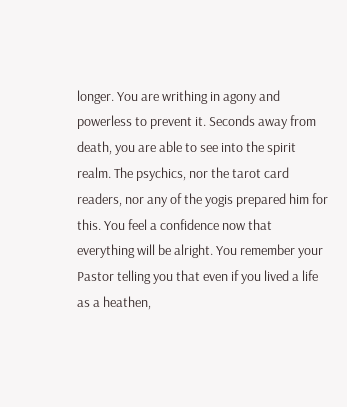longer. You are writhing in agony and powerless to prevent it. Seconds away from death, you are able to see into the spirit realm. The psychics, nor the tarot card readers, nor any of the yogis prepared him for this. You feel a confidence now that everything will be alright. You remember your Pastor telling you that even if you lived a life as a heathen,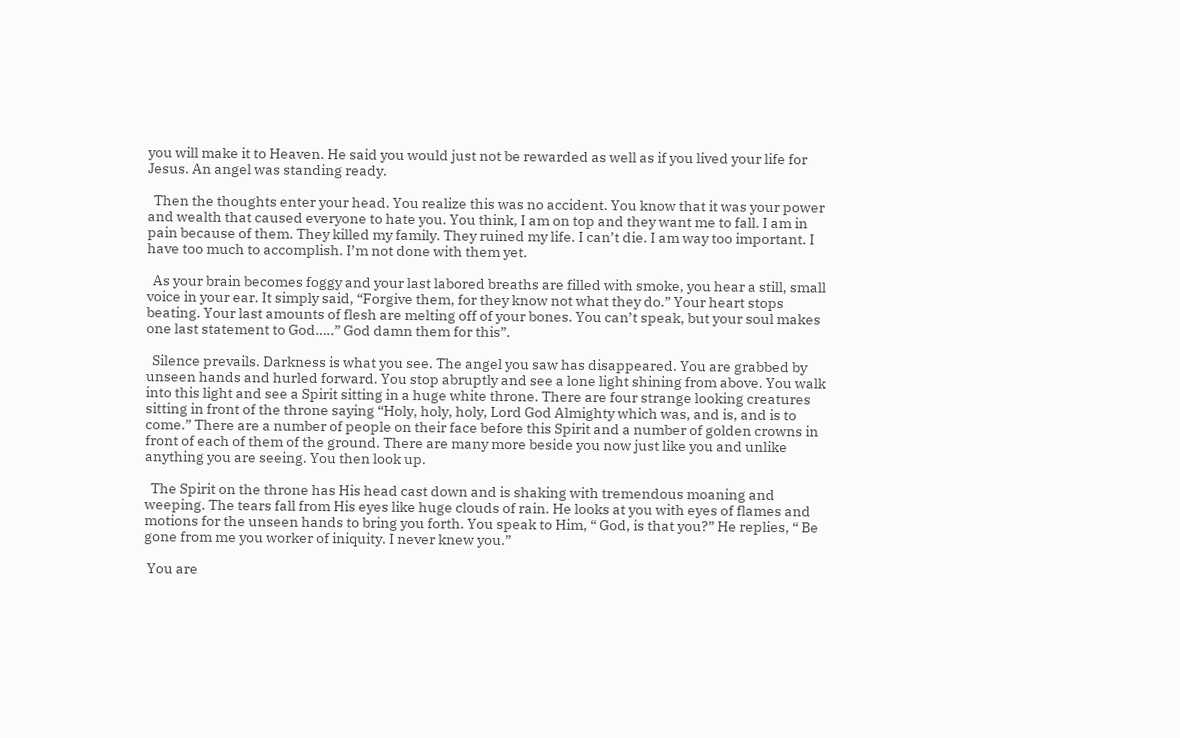you will make it to Heaven. He said you would just not be rewarded as well as if you lived your life for Jesus. An angel was standing ready.

  Then the thoughts enter your head. You realize this was no accident. You know that it was your power and wealth that caused everyone to hate you. You think, I am on top and they want me to fall. I am in pain because of them. They killed my family. They ruined my life. I can’t die. I am way too important. I have too much to accomplish. I’m not done with them yet.

  As your brain becomes foggy and your last labored breaths are filled with smoke, you hear a still, small voice in your ear. It simply said, “Forgive them, for they know not what they do.” Your heart stops beating. Your last amounts of flesh are melting off of your bones. You can’t speak, but your soul makes one last statement to God…..” God damn them for this”.

  Silence prevails. Darkness is what you see. The angel you saw has disappeared. You are grabbed by unseen hands and hurled forward. You stop abruptly and see a lone light shining from above. You walk into this light and see a Spirit sitting in a huge white throne. There are four strange looking creatures sitting in front of the throne saying “Holy, holy, holy, Lord God Almighty which was, and is, and is to come.” There are a number of people on their face before this Spirit and a number of golden crowns in front of each of them of the ground. There are many more beside you now just like you and unlike anything you are seeing. You then look up.

  The Spirit on the throne has His head cast down and is shaking with tremendous moaning and weeping. The tears fall from His eyes like huge clouds of rain. He looks at you with eyes of flames and motions for the unseen hands to bring you forth. You speak to Him, “ God, is that you?” He replies, “ Be gone from me you worker of iniquity. I never knew you.”

 You are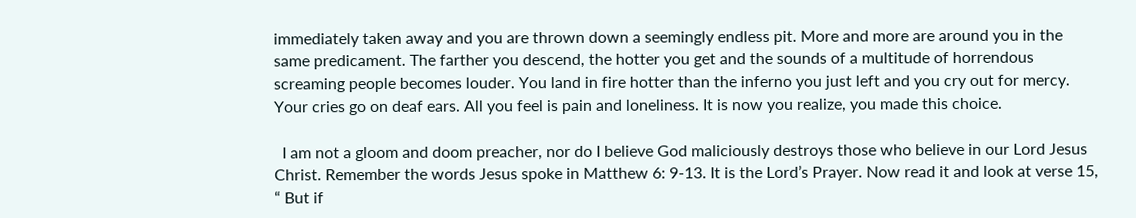immediately taken away and you are thrown down a seemingly endless pit. More and more are around you in the same predicament. The farther you descend, the hotter you get and the sounds of a multitude of horrendous screaming people becomes louder. You land in fire hotter than the inferno you just left and you cry out for mercy. Your cries go on deaf ears. All you feel is pain and loneliness. It is now you realize, you made this choice.

  I am not a gloom and doom preacher, nor do I believe God maliciously destroys those who believe in our Lord Jesus Christ. Remember the words Jesus spoke in Matthew 6: 9-13. It is the Lord’s Prayer. Now read it and look at verse 15, “ But if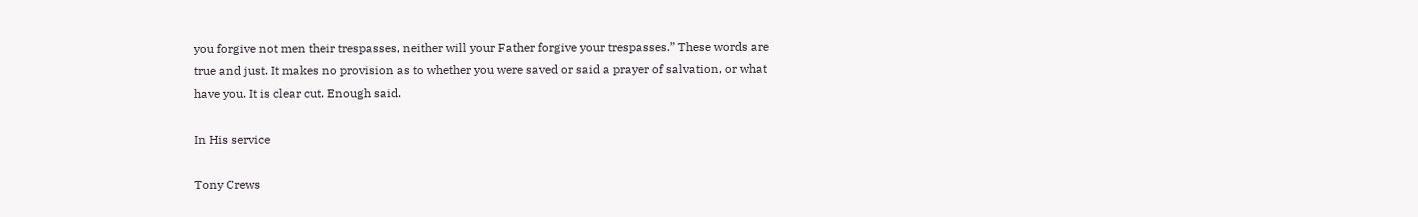you forgive not men their trespasses, neither will your Father forgive your trespasses.” These words are true and just. It makes no provision as to whether you were saved or said a prayer of salvation, or what have you. It is clear cut. Enough said.

In His service

Tony Crews